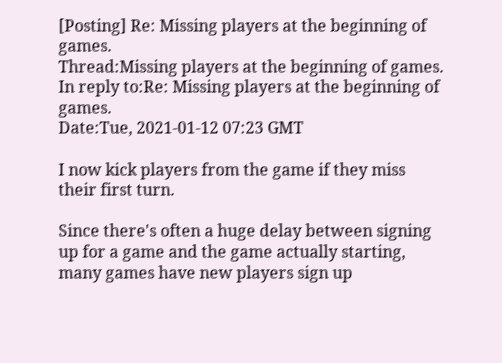[Posting] Re: Missing players at the beginning of games.
Thread:Missing players at the beginning of games.
In reply to:Re: Missing players at the beginning of games.
Date:Tue, 2021-01-12 07:23 GMT

I now kick players from the game if they miss their first turn.

Since there's often a huge delay between signing up for a game and the game actually starting, many games have new players sign up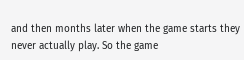and then months later when the game starts they never actually play. So the game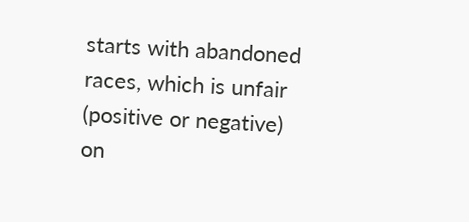starts with abandoned races, which is unfair (positive or negative) on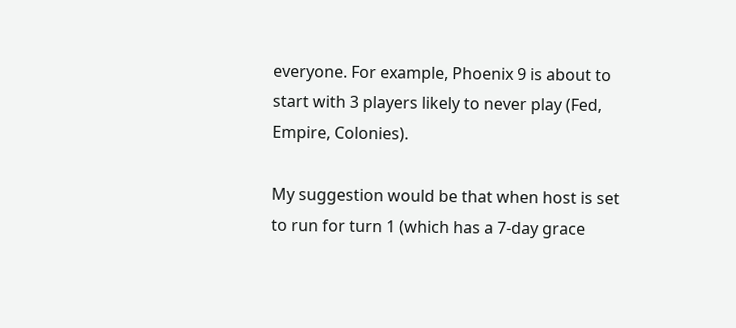everyone. For example, Phoenix 9 is about to start with 3 players likely to never play (Fed, Empire, Colonies).

My suggestion would be that when host is set to run for turn 1 (which has a 7-day grace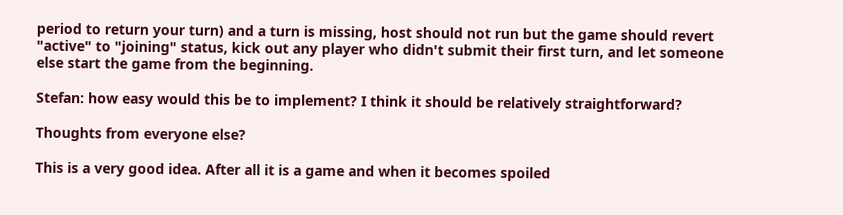period to return your turn) and a turn is missing, host should not run but the game should revert "active" to "joining" status, kick out any player who didn't submit their first turn, and let someone else start the game from the beginning.

Stefan: how easy would this be to implement? I think it should be relatively straightforward?

Thoughts from everyone else?

This is a very good idea. After all it is a game and when it becomes spoiled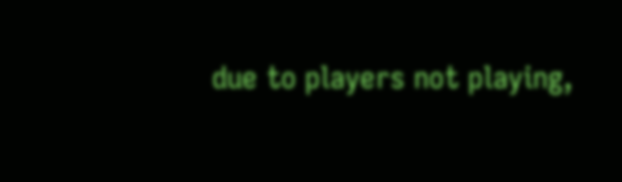due to players not playing,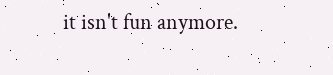it isn't fun anymore.